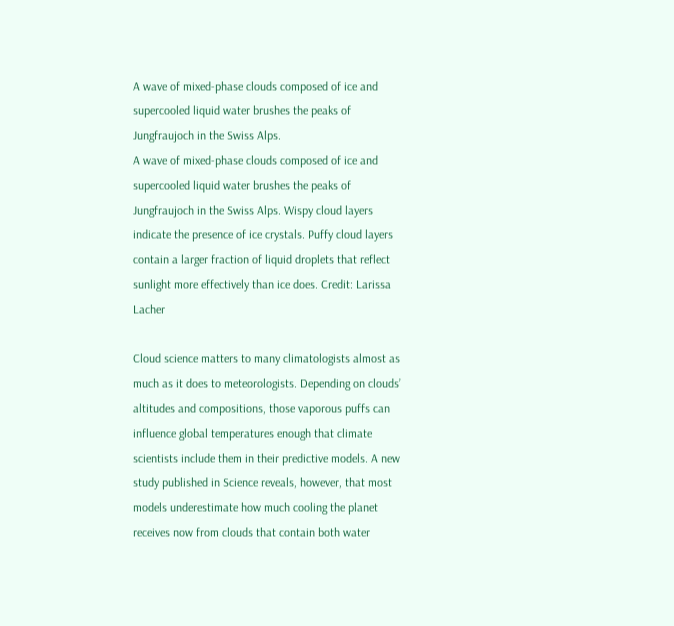A wave of mixed-phase clouds composed of ice and supercooled liquid water brushes the peaks of Jungfraujoch in the Swiss Alps.
A wave of mixed-phase clouds composed of ice and supercooled liquid water brushes the peaks of Jungfraujoch in the Swiss Alps. Wispy cloud layers indicate the presence of ice crystals. Puffy cloud layers contain a larger fraction of liquid droplets that reflect sunlight more effectively than ice does. Credit: Larissa Lacher

Cloud science matters to many climatologists almost as much as it does to meteorologists. Depending on clouds’ altitudes and compositions, those vaporous puffs can influence global temperatures enough that climate scientists include them in their predictive models. A new study published in Science reveals, however, that most models underestimate how much cooling the planet receives now from clouds that contain both water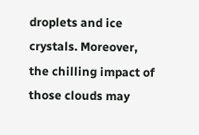droplets and ice crystals. Moreover, the chilling impact of those clouds may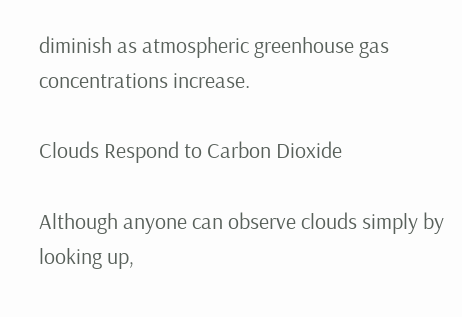diminish as atmospheric greenhouse gas concentrations increase.

Clouds Respond to Carbon Dioxide

Although anyone can observe clouds simply by looking up,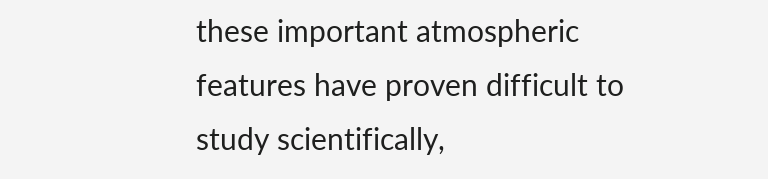these important atmospheric features have proven difficult to study scientifically,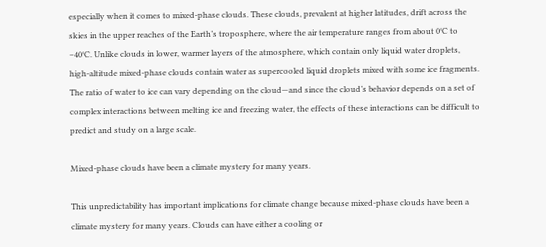especially when it comes to mixed-phase clouds. These clouds, prevalent at higher latitudes, drift across the skies in the upper reaches of the Earth’s troposphere, where the air temperature ranges from about 0°C to −40°C. Unlike clouds in lower, warmer layers of the atmosphere, which contain only liquid water droplets, high-altitude mixed-phase clouds contain water as supercooled liquid droplets mixed with some ice fragments. The ratio of water to ice can vary depending on the cloud—and since the cloud’s behavior depends on a set of complex interactions between melting ice and freezing water, the effects of these interactions can be difficult to predict and study on a large scale.

Mixed-phase clouds have been a climate mystery for many years.

This unpredictability has important implications for climate change because mixed-phase clouds have been a climate mystery for many years. Clouds can have either a cooling or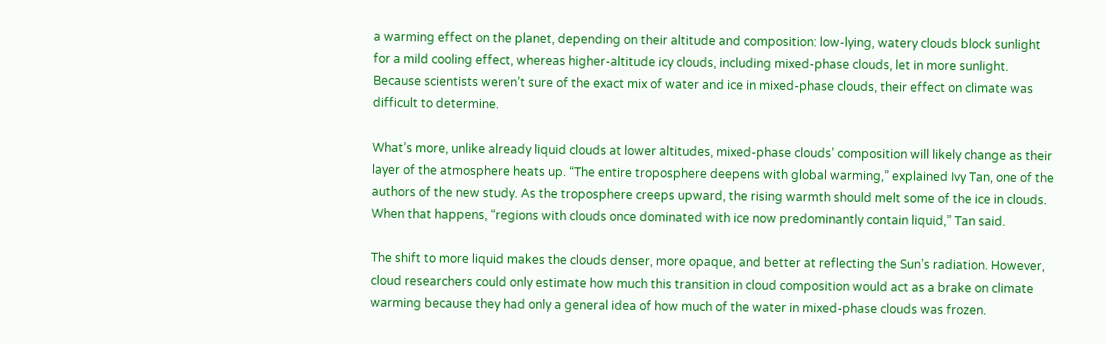a warming effect on the planet, depending on their altitude and composition: low-lying, watery clouds block sunlight for a mild cooling effect, whereas higher-altitude icy clouds, including mixed-phase clouds, let in more sunlight. Because scientists weren’t sure of the exact mix of water and ice in mixed-phase clouds, their effect on climate was difficult to determine.

What’s more, unlike already liquid clouds at lower altitudes, mixed-phase clouds’ composition will likely change as their layer of the atmosphere heats up. “The entire troposphere deepens with global warming,” explained Ivy Tan, one of the authors of the new study. As the troposphere creeps upward, the rising warmth should melt some of the ice in clouds. When that happens, “regions with clouds once dominated with ice now predominantly contain liquid,” Tan said.

The shift to more liquid makes the clouds denser, more opaque, and better at reflecting the Sun’s radiation. However, cloud researchers could only estimate how much this transition in cloud composition would act as a brake on climate warming because they had only a general idea of how much of the water in mixed-phase clouds was frozen.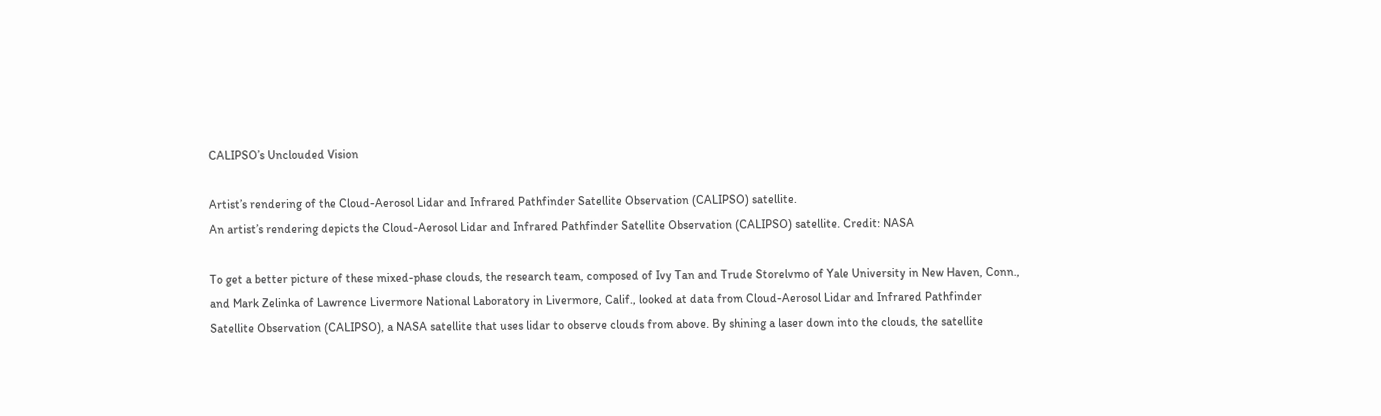CALIPSO’s Unclouded Vision

Artist’s rendering of the Cloud-Aerosol Lidar and Infrared Pathfinder Satellite Observation (CALIPSO) satellite.
An artist’s rendering depicts the Cloud-Aerosol Lidar and Infrared Pathfinder Satellite Observation (CALIPSO) satellite. Credit: NASA

To get a better picture of these mixed-phase clouds, the research team, composed of Ivy Tan and Trude Storelvmo of Yale University in New Haven, Conn., and Mark Zelinka of Lawrence Livermore National Laboratory in Livermore, Calif., looked at data from Cloud-Aerosol Lidar and Infrared Pathfinder Satellite Observation (CALIPSO), a NASA satellite that uses lidar to observe clouds from above. By shining a laser down into the clouds, the satellite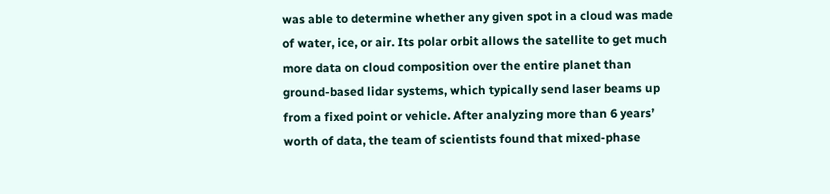was able to determine whether any given spot in a cloud was made of water, ice, or air. Its polar orbit allows the satellite to get much more data on cloud composition over the entire planet than ground-based lidar systems, which typically send laser beams up from a fixed point or vehicle. After analyzing more than 6 years’ worth of data, the team of scientists found that mixed-phase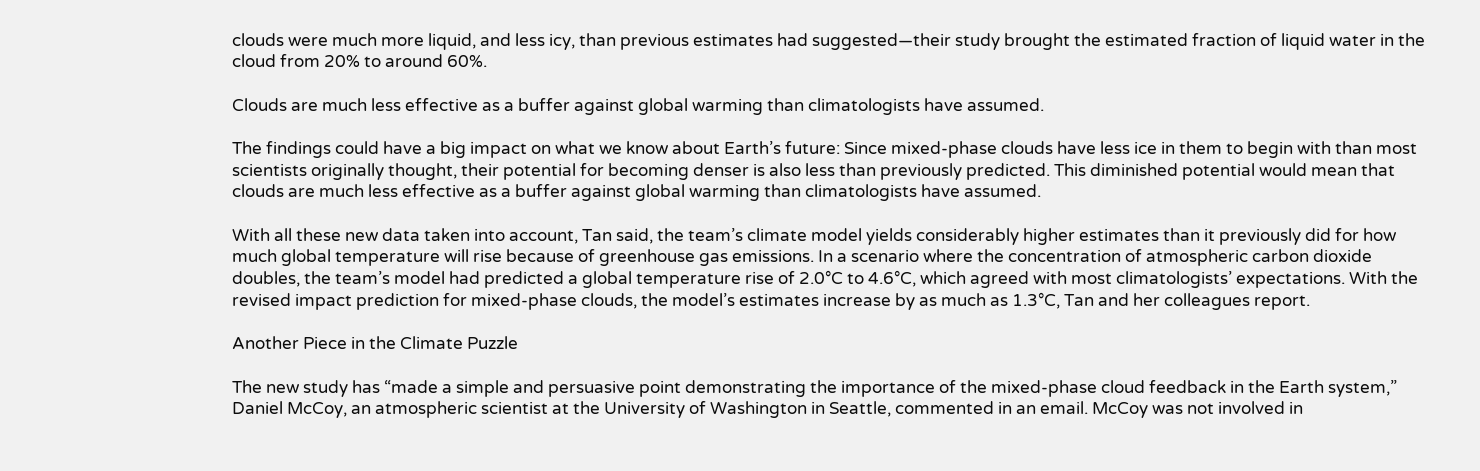clouds were much more liquid, and less icy, than previous estimates had suggested—their study brought the estimated fraction of liquid water in the cloud from 20% to around 60%.

Clouds are much less effective as a buffer against global warming than climatologists have assumed.

The findings could have a big impact on what we know about Earth’s future: Since mixed-phase clouds have less ice in them to begin with than most scientists originally thought, their potential for becoming denser is also less than previously predicted. This diminished potential would mean that clouds are much less effective as a buffer against global warming than climatologists have assumed.

With all these new data taken into account, Tan said, the team’s climate model yields considerably higher estimates than it previously did for how much global temperature will rise because of greenhouse gas emissions. In a scenario where the concentration of atmospheric carbon dioxide doubles, the team’s model had predicted a global temperature rise of 2.0°C to 4.6°C, which agreed with most climatologists’ expectations. With the revised impact prediction for mixed-phase clouds, the model’s estimates increase by as much as 1.3°C, Tan and her colleagues report.

Another Piece in the Climate Puzzle

The new study has “made a simple and persuasive point demonstrating the importance of the mixed-phase cloud feedback in the Earth system,” Daniel McCoy, an atmospheric scientist at the University of Washington in Seattle, commented in an email. McCoy was not involved in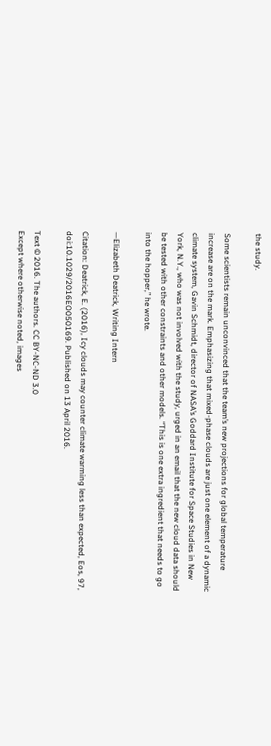the study.

Some scientists remain unconvinced that the team’s new projections for global temperature increase are on the mark. Emphasizing that mixed-phase clouds are just one element of a dynamic climate system, Gavin Schmidt, director of NASA’s Goddard Institute for Space Studies in New York, N.Y., who was not involved with the study, urged in an email that the new cloud data should be tested with other constraints and other models. “This is one extra ingredient that needs to go into the hopper,” he wrote.

—Elizabeth Deatrick, Writing Intern

Citation: Deatrick, E. (2016), Icy clouds may counter climate warming less than expected, Eos, 97, doi:10.1029/2016EO050169. Published on 13 April 2016.

Text © 2016. The authors. CC BY-NC-ND 3.0
Except where otherwise noted, images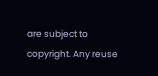are subject to copyright. Any reuse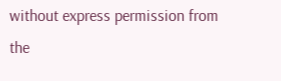without express permission from the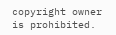copyright owner is prohibited.